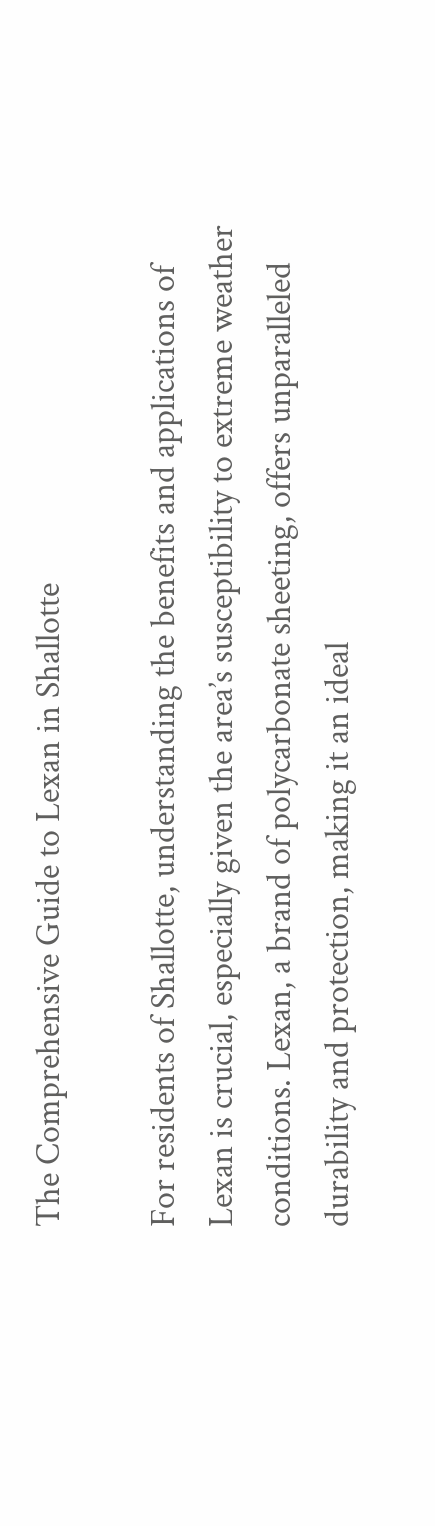The Comprehensive Guide to Lexan in Shallotte

For residents of Shallotte, understanding the benefits and applications of Lexan is crucial, especially given the area’s susceptibility to extreme weather conditions. Lexan, a brand of polycarbonate sheeting, offers unparalleled durability and protection, making it an ideal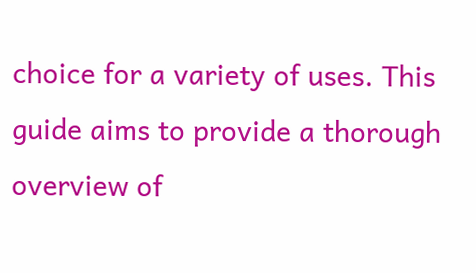choice for a variety of uses. This guide aims to provide a thorough overview of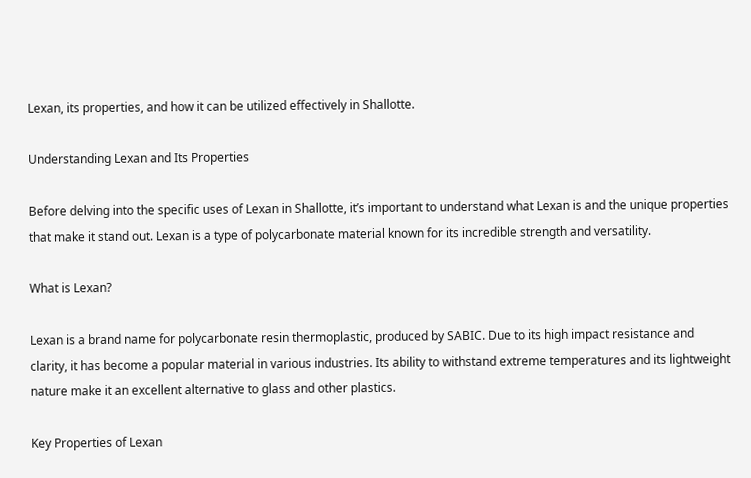Lexan, its properties, and how it can be utilized effectively in Shallotte.

Understanding Lexan and Its Properties

Before delving into the specific uses of Lexan in Shallotte, it’s important to understand what Lexan is and the unique properties that make it stand out. Lexan is a type of polycarbonate material known for its incredible strength and versatility.

What is Lexan?

Lexan is a brand name for polycarbonate resin thermoplastic, produced by SABIC. Due to its high impact resistance and clarity, it has become a popular material in various industries. Its ability to withstand extreme temperatures and its lightweight nature make it an excellent alternative to glass and other plastics.

Key Properties of Lexan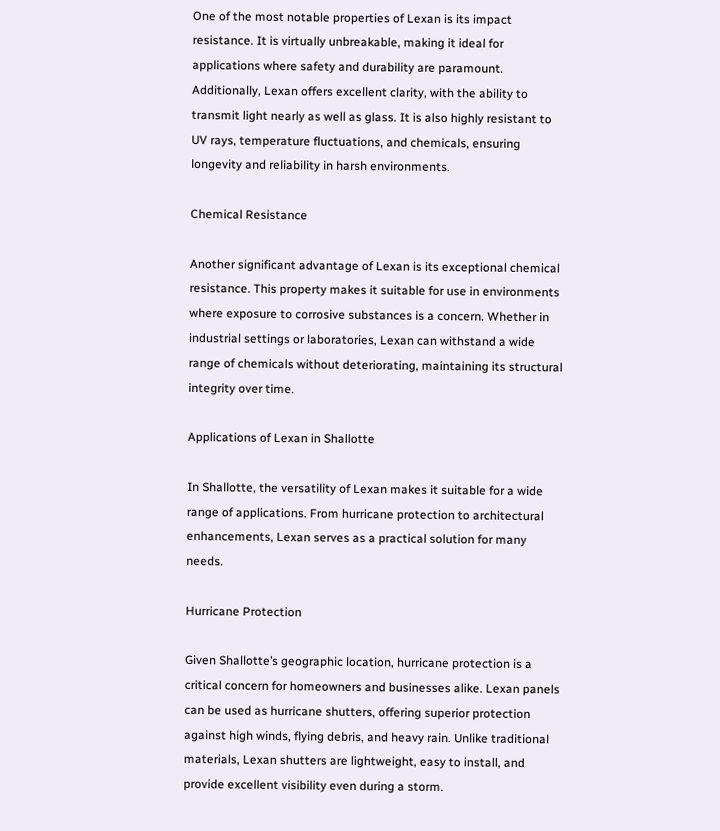One of the most notable properties of Lexan is its impact resistance. It is virtually unbreakable, making it ideal for applications where safety and durability are paramount. Additionally, Lexan offers excellent clarity, with the ability to transmit light nearly as well as glass. It is also highly resistant to UV rays, temperature fluctuations, and chemicals, ensuring longevity and reliability in harsh environments.

Chemical Resistance

Another significant advantage of Lexan is its exceptional chemical resistance. This property makes it suitable for use in environments where exposure to corrosive substances is a concern. Whether in industrial settings or laboratories, Lexan can withstand a wide range of chemicals without deteriorating, maintaining its structural integrity over time.

Applications of Lexan in Shallotte

In Shallotte, the versatility of Lexan makes it suitable for a wide range of applications. From hurricane protection to architectural enhancements, Lexan serves as a practical solution for many needs.

Hurricane Protection

Given Shallotte’s geographic location, hurricane protection is a critical concern for homeowners and businesses alike. Lexan panels can be used as hurricane shutters, offering superior protection against high winds, flying debris, and heavy rain. Unlike traditional materials, Lexan shutters are lightweight, easy to install, and provide excellent visibility even during a storm.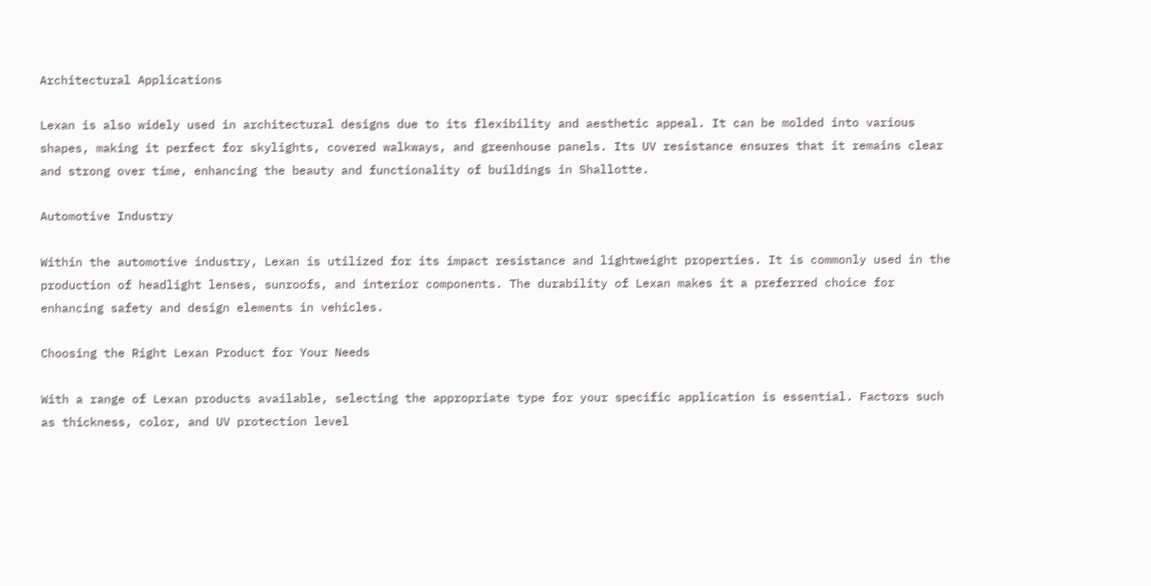Architectural Applications

Lexan is also widely used in architectural designs due to its flexibility and aesthetic appeal. It can be molded into various shapes, making it perfect for skylights, covered walkways, and greenhouse panels. Its UV resistance ensures that it remains clear and strong over time, enhancing the beauty and functionality of buildings in Shallotte.

Automotive Industry

Within the automotive industry, Lexan is utilized for its impact resistance and lightweight properties. It is commonly used in the production of headlight lenses, sunroofs, and interior components. The durability of Lexan makes it a preferred choice for enhancing safety and design elements in vehicles.

Choosing the Right Lexan Product for Your Needs

With a range of Lexan products available, selecting the appropriate type for your specific application is essential. Factors such as thickness, color, and UV protection level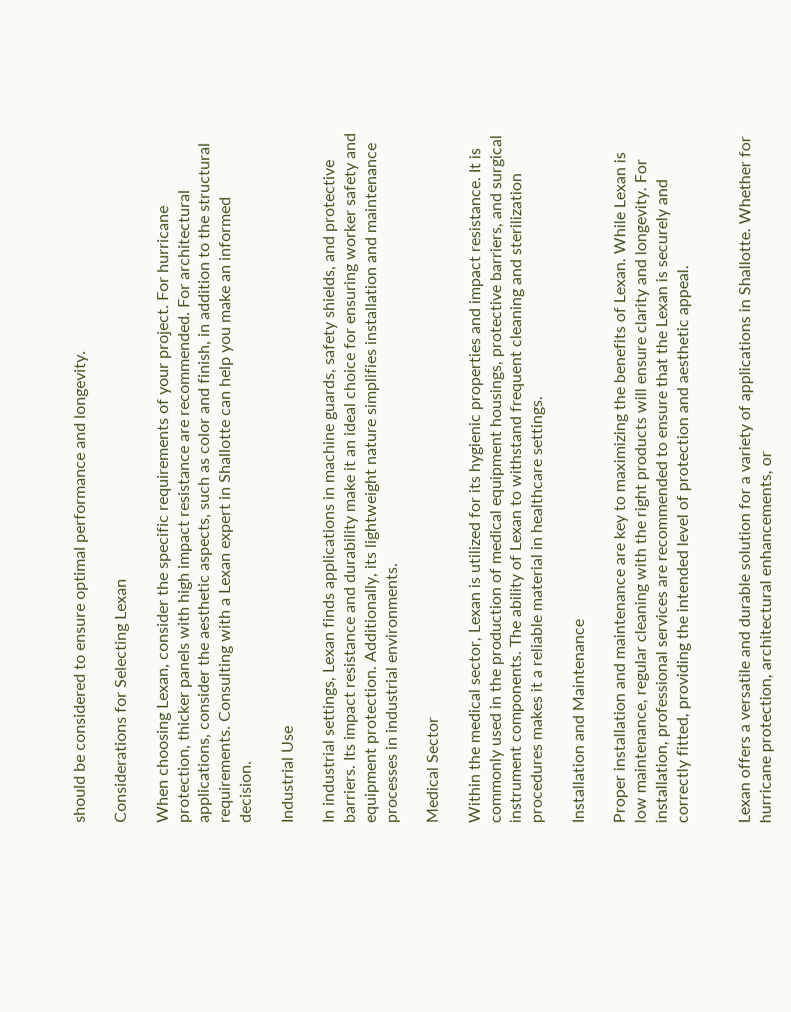should be considered to ensure optimal performance and longevity.

Considerations for Selecting Lexan

When choosing Lexan, consider the specific requirements of your project. For hurricane protection, thicker panels with high impact resistance are recommended. For architectural applications, consider the aesthetic aspects, such as color and finish, in addition to the structural requirements. Consulting with a Lexan expert in Shallotte can help you make an informed decision.

Industrial Use

In industrial settings, Lexan finds applications in machine guards, safety shields, and protective barriers. Its impact resistance and durability make it an ideal choice for ensuring worker safety and equipment protection. Additionally, its lightweight nature simplifies installation and maintenance processes in industrial environments.

Medical Sector

Within the medical sector, Lexan is utilized for its hygienic properties and impact resistance. It is commonly used in the production of medical equipment housings, protective barriers, and surgical instrument components. The ability of Lexan to withstand frequent cleaning and sterilization procedures makes it a reliable material in healthcare settings.

Installation and Maintenance

Proper installation and maintenance are key to maximizing the benefits of Lexan. While Lexan is low maintenance, regular cleaning with the right products will ensure clarity and longevity. For installation, professional services are recommended to ensure that the Lexan is securely and correctly fitted, providing the intended level of protection and aesthetic appeal.


Lexan offers a versatile and durable solution for a variety of applications in Shallotte. Whether for hurricane protection, architectural enhancements, or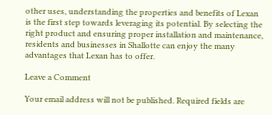other uses, understanding the properties and benefits of Lexan is the first step towards leveraging its potential. By selecting the right product and ensuring proper installation and maintenance, residents and businesses in Shallotte can enjoy the many advantages that Lexan has to offer.

Leave a Comment

Your email address will not be published. Required fields are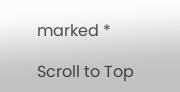marked *

Scroll to Top